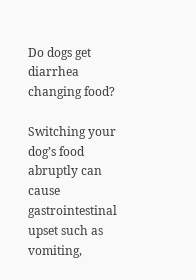Do dogs get diarrhea changing food?

Switching your dog’s food abruptly can cause gastrointestinal upset such as vomiting,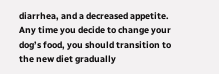diarrhea, and a decreased appetite. Any time you decide to change your dog’s food, you should transition to the new diet gradually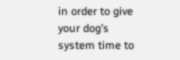in order to give your dog’s system time to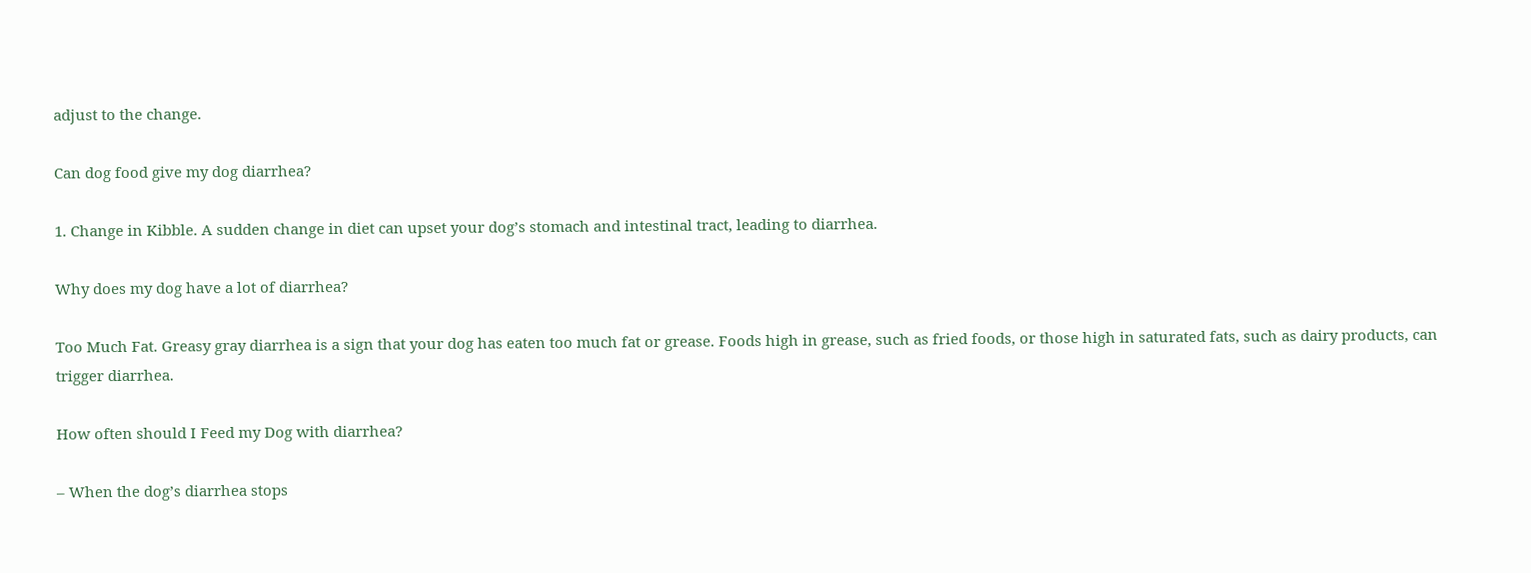adjust to the change.

Can dog food give my dog diarrhea?

1. Change in Kibble. A sudden change in diet can upset your dog’s stomach and intestinal tract, leading to diarrhea.

Why does my dog have a lot of diarrhea?

Too Much Fat. Greasy gray diarrhea is a sign that your dog has eaten too much fat or grease. Foods high in grease, such as fried foods, or those high in saturated fats, such as dairy products, can trigger diarrhea.

How often should I Feed my Dog with diarrhea?

– When the dog’s diarrhea stops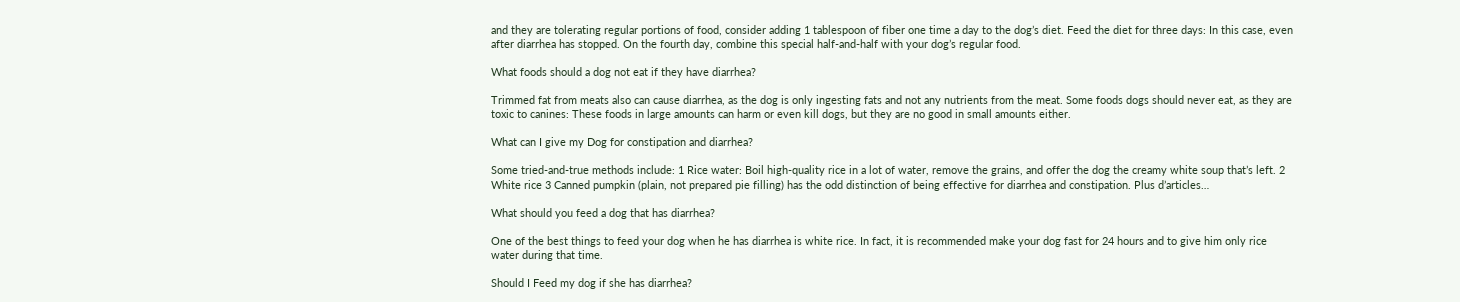and they are tolerating regular portions of food, consider adding 1 tablespoon of fiber one time a day to the dog’s diet. Feed the diet for three days: In this case, even after diarrhea has stopped. On the fourth day, combine this special half-and-half with your dog’s regular food.

What foods should a dog not eat if they have diarrhea?

Trimmed fat from meats also can cause diarrhea, as the dog is only ingesting fats and not any nutrients from the meat. Some foods dogs should never eat, as they are toxic to canines: These foods in large amounts can harm or even kill dogs, but they are no good in small amounts either.

What can I give my Dog for constipation and diarrhea?

Some tried-and-true methods include: 1 Rice water: Boil high-quality rice in a lot of water, remove the grains, and offer the dog the creamy white soup that’s left. 2 White rice 3 Canned pumpkin (plain, not prepared pie filling) has the odd distinction of being effective for diarrhea and constipation. Plus d’articles…

What should you feed a dog that has diarrhea?

One of the best things to feed your dog when he has diarrhea is white rice. In fact, it is recommended make your dog fast for 24 hours and to give him only rice water during that time.

Should I Feed my dog if she has diarrhea?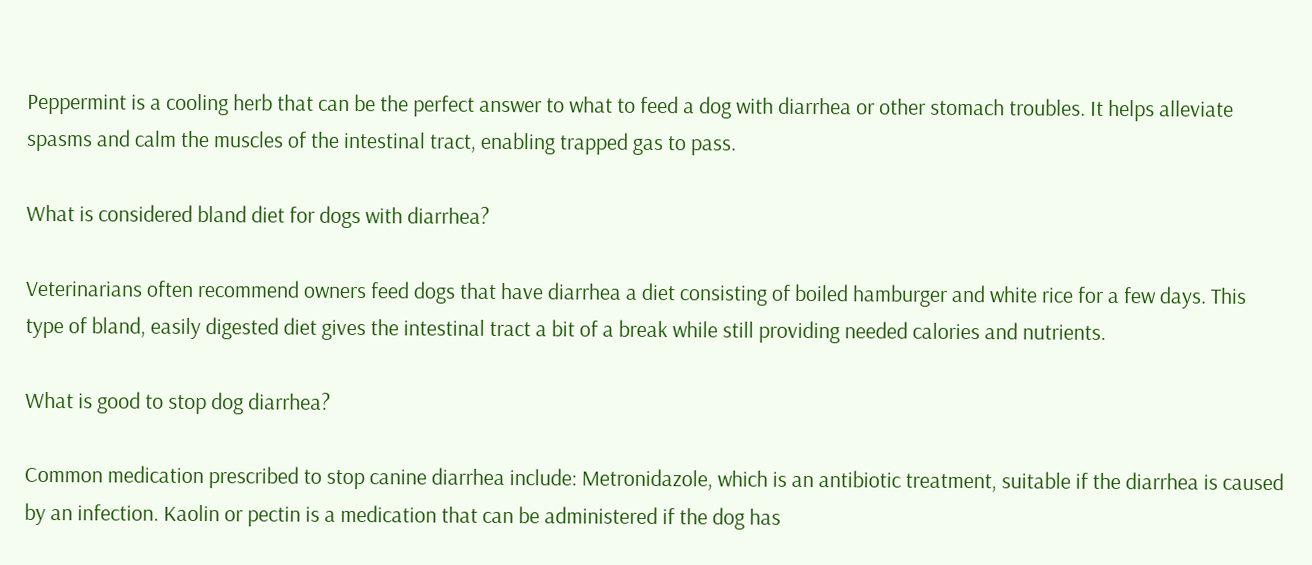Peppermint is a cooling herb that can be the perfect answer to what to feed a dog with diarrhea or other stomach troubles. It helps alleviate spasms and calm the muscles of the intestinal tract, enabling trapped gas to pass.

What is considered bland diet for dogs with diarrhea?

Veterinarians often recommend owners feed dogs that have diarrhea a diet consisting of boiled hamburger and white rice for a few days. This type of bland, easily digested diet gives the intestinal tract a bit of a break while still providing needed calories and nutrients.

What is good to stop dog diarrhea?

Common medication prescribed to stop canine diarrhea include: Metronidazole, which is an antibiotic treatment, suitable if the diarrhea is caused by an infection. Kaolin or pectin is a medication that can be administered if the dog has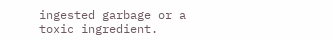ingested garbage or a toxic ingredient.